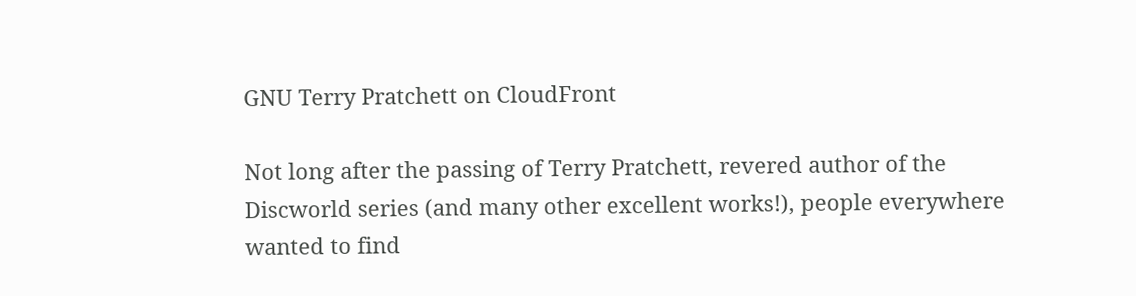GNU Terry Pratchett on CloudFront

Not long after the passing of Terry Pratchett, revered author of the Discworld series (and many other excellent works!), people everywhere wanted to find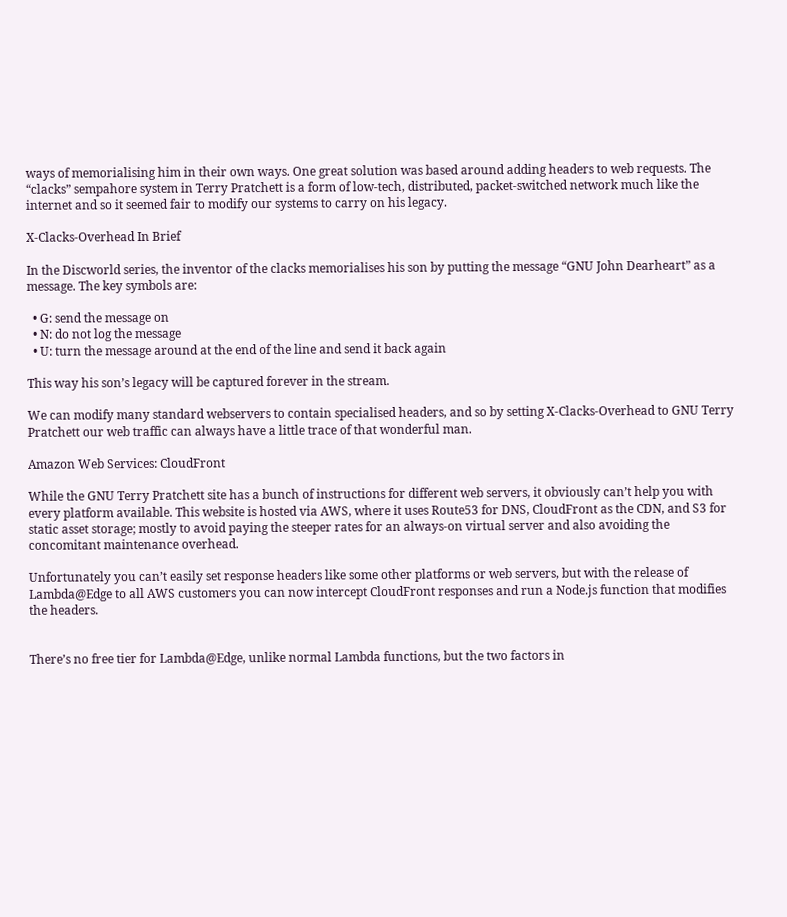ways of memorialising him in their own ways. One great solution was based around adding headers to web requests. The “clacks” sempahore system in Terry Pratchett is a form of low-tech, distributed, packet-switched network much like the internet and so it seemed fair to modify our systems to carry on his legacy.

X-Clacks-Overhead In Brief

In the Discworld series, the inventor of the clacks memorialises his son by putting the message “GNU John Dearheart” as a message. The key symbols are:

  • G: send the message on
  • N: do not log the message
  • U: turn the message around at the end of the line and send it back again

This way his son’s legacy will be captured forever in the stream.

We can modify many standard webservers to contain specialised headers, and so by setting X-Clacks-Overhead to GNU Terry Pratchett our web traffic can always have a little trace of that wonderful man.

Amazon Web Services: CloudFront

While the GNU Terry Pratchett site has a bunch of instructions for different web servers, it obviously can’t help you with every platform available. This website is hosted via AWS, where it uses Route53 for DNS, CloudFront as the CDN, and S3 for static asset storage; mostly to avoid paying the steeper rates for an always-on virtual server and also avoiding the concomitant maintenance overhead.

Unfortunately you can’t easily set response headers like some other platforms or web servers, but with the release of Lambda@Edge to all AWS customers you can now intercept CloudFront responses and run a Node.js function that modifies the headers.


There’s no free tier for Lambda@Edge, unlike normal Lambda functions, but the two factors in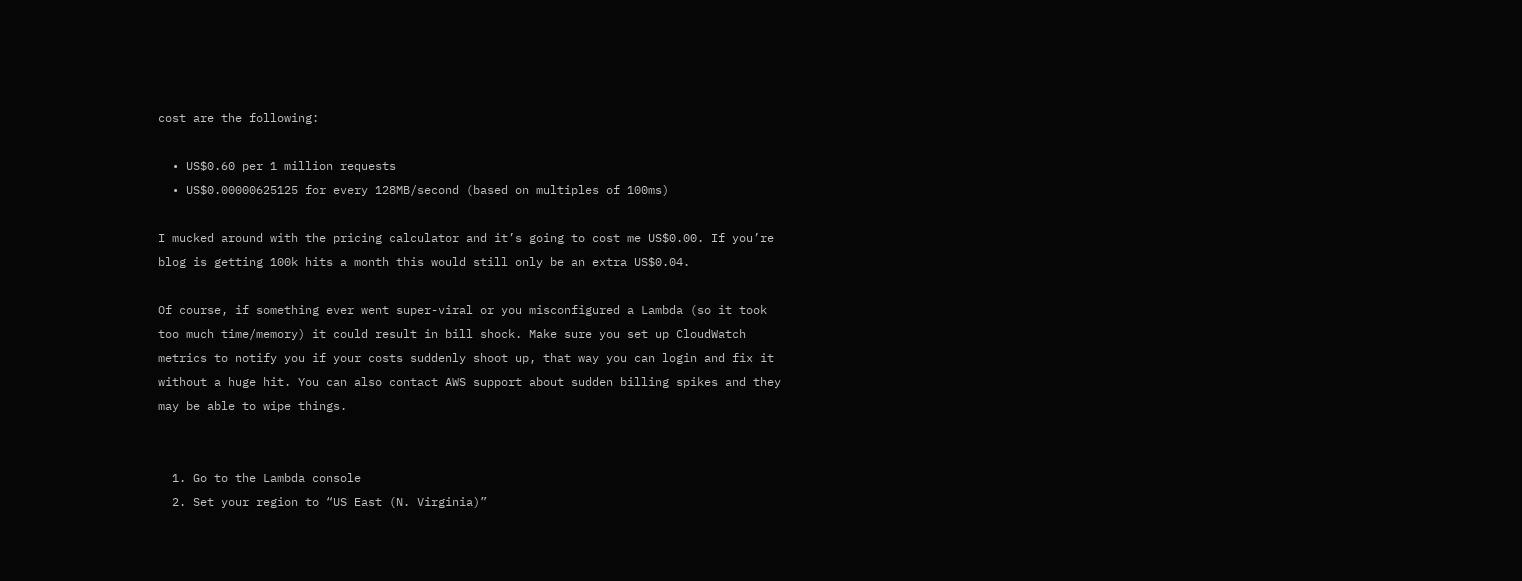cost are the following:

  • US$0.60 per 1 million requests
  • US$0.00000625125 for every 128MB/second (based on multiples of 100ms)

I mucked around with the pricing calculator and it’s going to cost me US$0.00. If you’re blog is getting 100k hits a month this would still only be an extra US$0.04.

Of course, if something ever went super-viral or you misconfigured a Lambda (so it took too much time/memory) it could result in bill shock. Make sure you set up CloudWatch metrics to notify you if your costs suddenly shoot up, that way you can login and fix it without a huge hit. You can also contact AWS support about sudden billing spikes and they may be able to wipe things.


  1. Go to the Lambda console
  2. Set your region to “US East (N. Virginia)”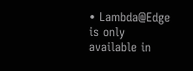• Lambda@Edge is only available in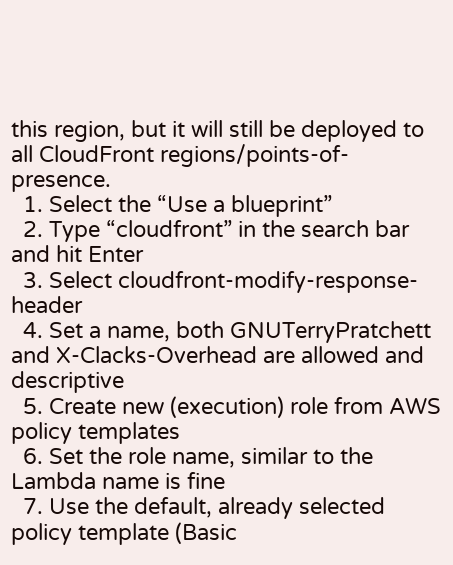this region, but it will still be deployed to all CloudFront regions/points-of-presence.
  1. Select the “Use a blueprint”
  2. Type “cloudfront” in the search bar and hit Enter
  3. Select cloudfront-modify-response-header
  4. Set a name, both GNUTerryPratchett and X-Clacks-Overhead are allowed and descriptive
  5. Create new (execution) role from AWS policy templates
  6. Set the role name, similar to the Lambda name is fine
  7. Use the default, already selected policy template (Basic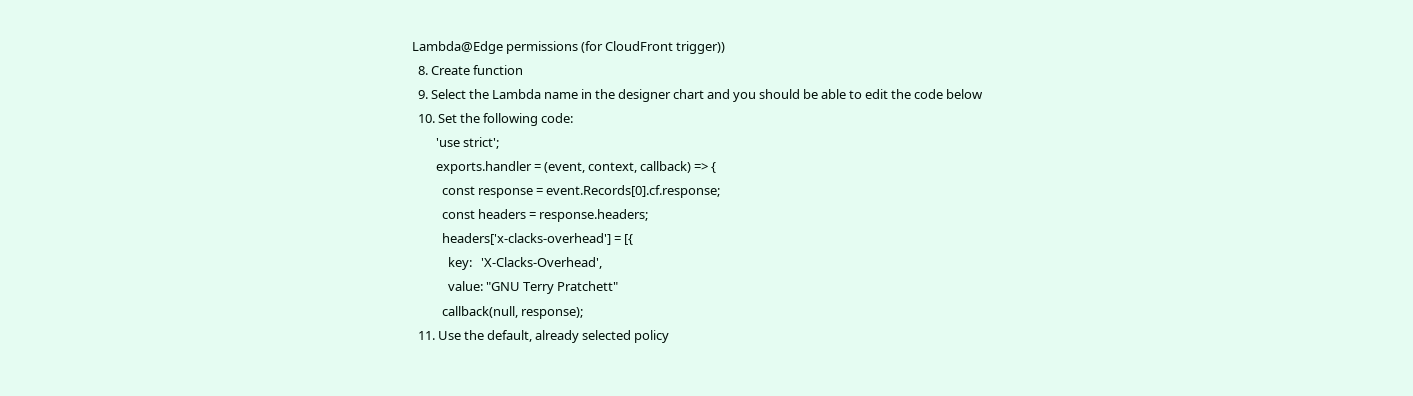Lambda@Edge permissions (for CloudFront trigger))
  8. Create function
  9. Select the Lambda name in the designer chart and you should be able to edit the code below
  10. Set the following code:
        'use strict';
        exports.handler = (event, context, callback) => {
          const response = event.Records[0].cf.response;
          const headers = response.headers;
          headers['x-clacks-overhead'] = [{
            key:   'X-Clacks-Overhead',
            value: "GNU Terry Pratchett"
          callback(null, response);
  11. Use the default, already selected policy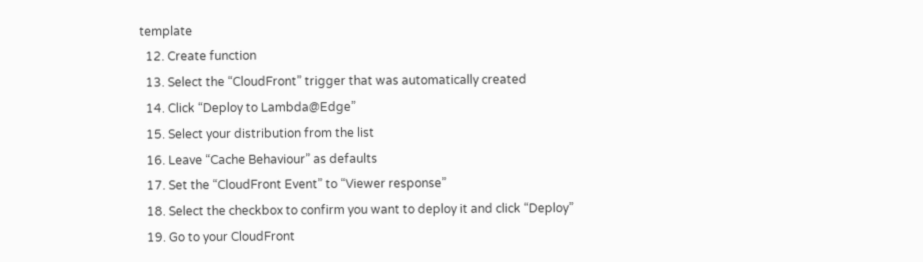template
  12. Create function
  13. Select the “CloudFront” trigger that was automatically created
  14. Click “Deploy to Lambda@Edge”
  15. Select your distribution from the list
  16. Leave “Cache Behaviour” as defaults
  17. Set the “CloudFront Event” to “Viewer response”
  18. Select the checkbox to confirm you want to deploy it and click “Deploy”
  19. Go to your CloudFront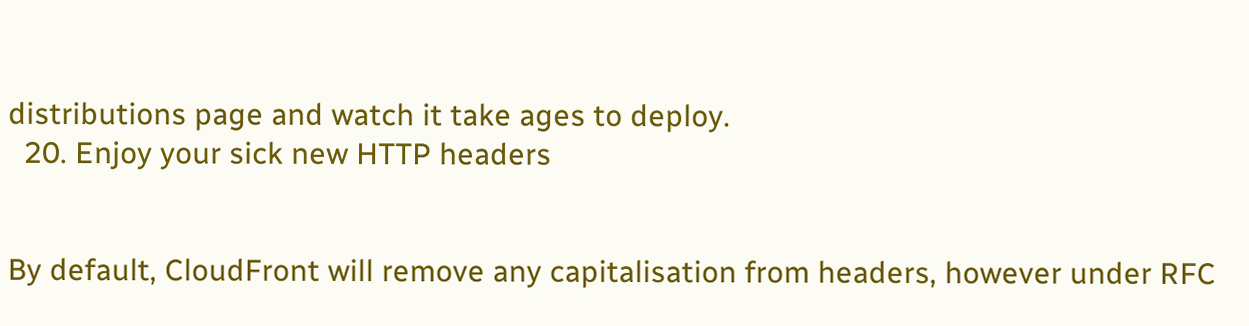distributions page and watch it take ages to deploy.
  20. Enjoy your sick new HTTP headers


By default, CloudFront will remove any capitalisation from headers, however under RFC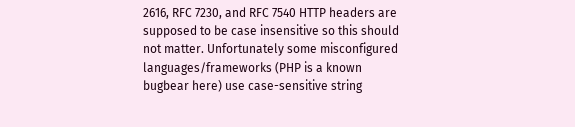2616, RFC 7230, and RFC 7540 HTTP headers are supposed to be case insensitive so this should not matter. Unfortunately some misconfigured languages/frameworks (PHP is a known bugbear here) use case-sensitive string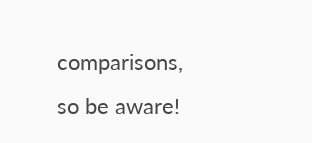comparisons, so be aware!